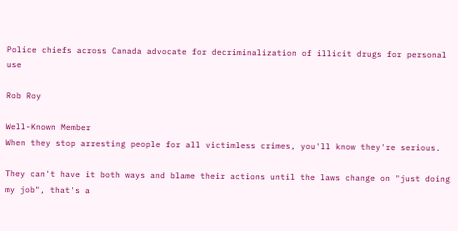Police chiefs across Canada advocate for decriminalization of illicit drugs for personal use

Rob Roy

Well-Known Member
When they stop arresting people for all victimless crimes, you'll know they're serious.

They can't have it both ways and blame their actions until the laws change on "just doing my job", that's a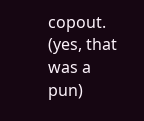copout. (yes, that was a pun)